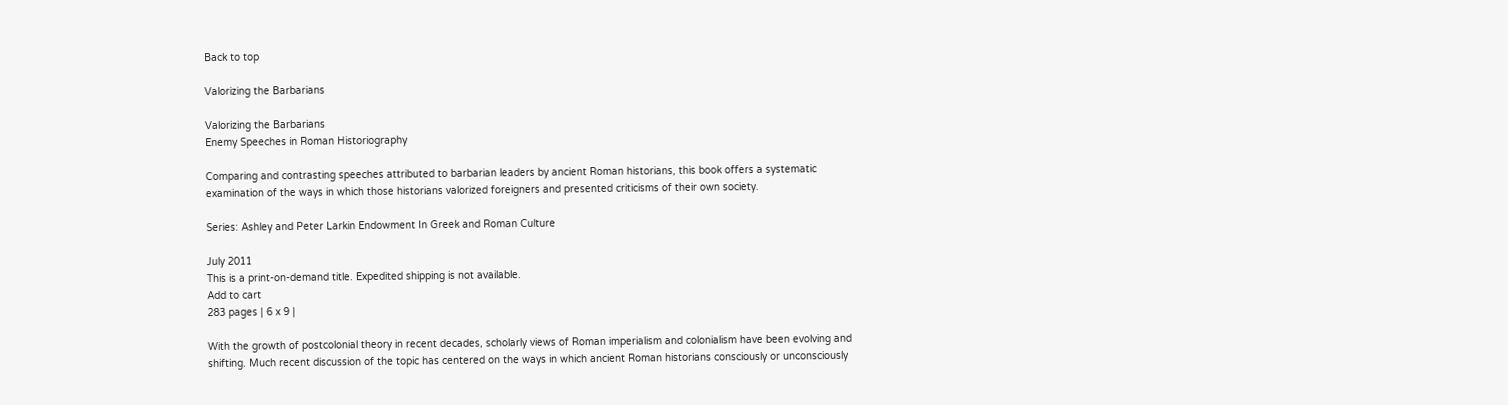Back to top

Valorizing the Barbarians

Valorizing the Barbarians
Enemy Speeches in Roman Historiography

Comparing and contrasting speeches attributed to barbarian leaders by ancient Roman historians, this book offers a systematic examination of the ways in which those historians valorized foreigners and presented criticisms of their own society.

Series: Ashley and Peter Larkin Endowment In Greek and Roman Culture

July 2011
This is a print-on-demand title. Expedited shipping is not available.
Add to cart
283 pages | 6 x 9 |

With the growth of postcolonial theory in recent decades, scholarly views of Roman imperialism and colonialism have been evolving and shifting. Much recent discussion of the topic has centered on the ways in which ancient Roman historians consciously or unconsciously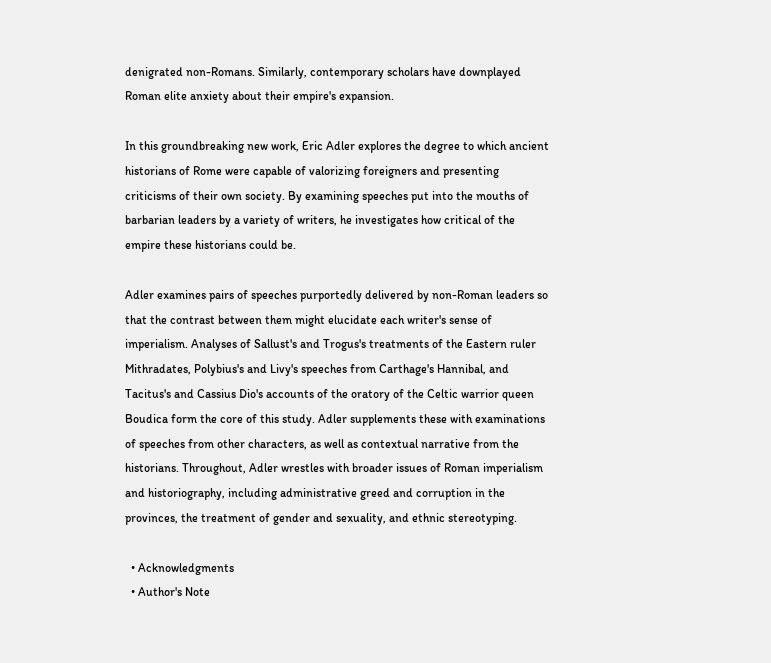denigrated non-Romans. Similarly, contemporary scholars have downplayed Roman elite anxiety about their empire's expansion.

In this groundbreaking new work, Eric Adler explores the degree to which ancient historians of Rome were capable of valorizing foreigners and presenting criticisms of their own society. By examining speeches put into the mouths of barbarian leaders by a variety of writers, he investigates how critical of the empire these historians could be.

Adler examines pairs of speeches purportedly delivered by non-Roman leaders so that the contrast between them might elucidate each writer's sense of imperialism. Analyses of Sallust's and Trogus's treatments of the Eastern ruler Mithradates, Polybius's and Livy's speeches from Carthage's Hannibal, and Tacitus's and Cassius Dio's accounts of the oratory of the Celtic warrior queen Boudica form the core of this study. Adler supplements these with examinations of speeches from other characters, as well as contextual narrative from the historians. Throughout, Adler wrestles with broader issues of Roman imperialism and historiography, including administrative greed and corruption in the provinces, the treatment of gender and sexuality, and ethnic stereotyping.

  • Acknowledgments
  • Author's Note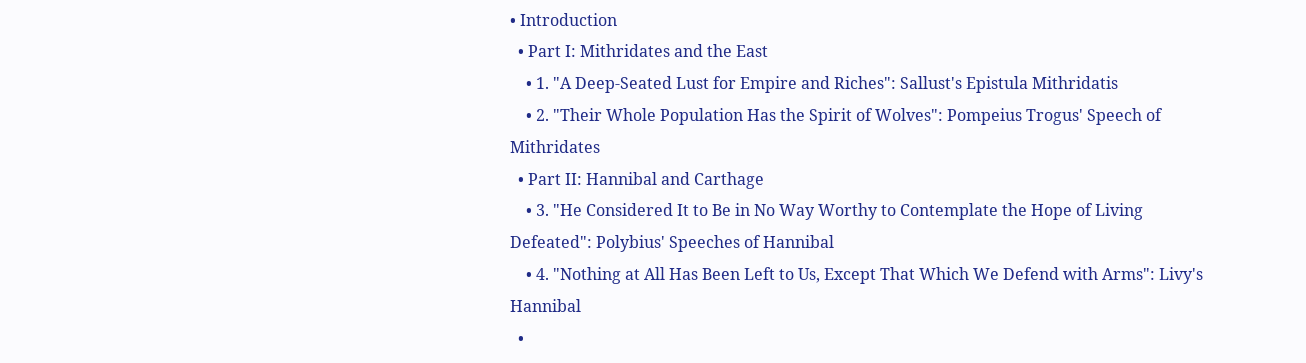• Introduction
  • Part I: Mithridates and the East
    • 1. "A Deep-Seated Lust for Empire and Riches": Sallust's Epistula Mithridatis
    • 2. "Their Whole Population Has the Spirit of Wolves": Pompeius Trogus' Speech of Mithridates
  • Part II: Hannibal and Carthage
    • 3. "He Considered It to Be in No Way Worthy to Contemplate the Hope of Living Defeated": Polybius' Speeches of Hannibal
    • 4. "Nothing at All Has Been Left to Us, Except That Which We Defend with Arms": Livy's Hannibal
  •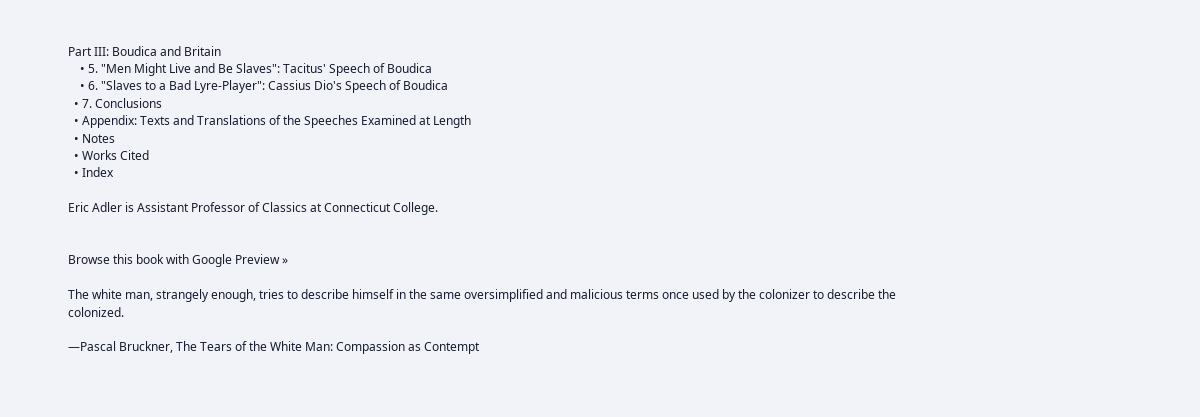Part III: Boudica and Britain
    • 5. "Men Might Live and Be Slaves": Tacitus' Speech of Boudica
    • 6. "Slaves to a Bad Lyre-Player": Cassius Dio's Speech of Boudica
  • 7. Conclusions
  • Appendix: Texts and Translations of the Speeches Examined at Length
  • Notes
  • Works Cited
  • Index

Eric Adler is Assistant Professor of Classics at Connecticut College.


Browse this book with Google Preview »

The white man, strangely enough, tries to describe himself in the same oversimplified and malicious terms once used by the colonizer to describe the colonized.

—Pascal Bruckner, The Tears of the White Man: Compassion as Contempt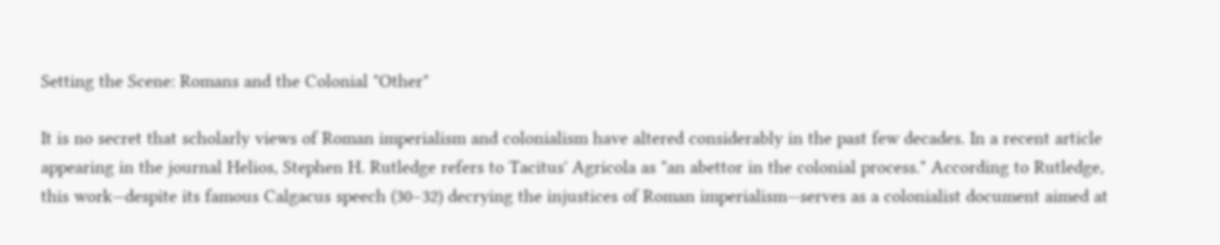Setting the Scene: Romans and the Colonial "Other"

It is no secret that scholarly views of Roman imperialism and colonialism have altered considerably in the past few decades. In a recent article appearing in the journal Helios, Stephen H. Rutledge refers to Tacitus' Agricola as "an abettor in the colonial process." According to Rutledge, this work—despite its famous Calgacus speech (30–32) decrying the injustices of Roman imperialism—serves as a colonialist document aimed at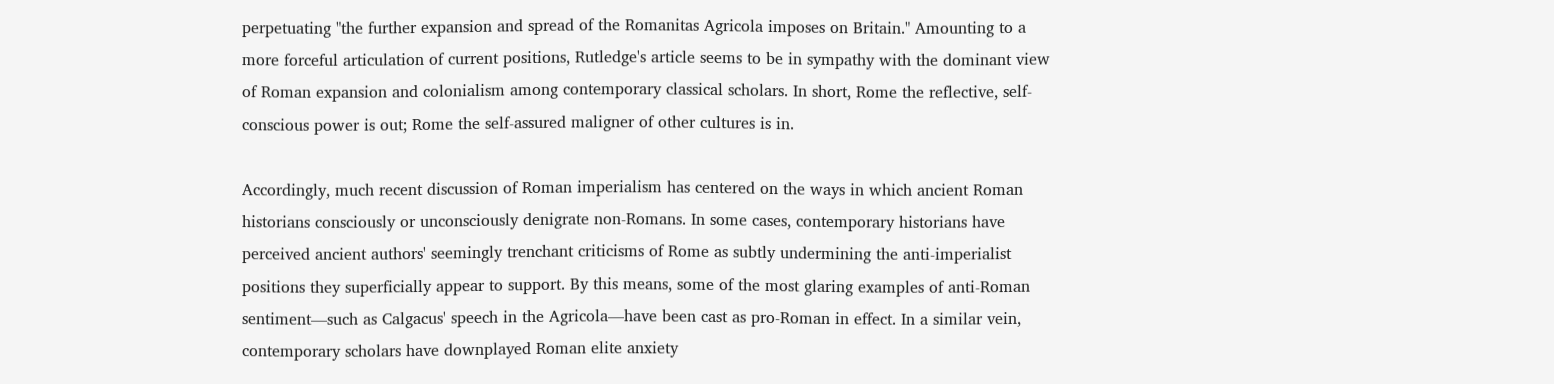perpetuating "the further expansion and spread of the Romanitas Agricola imposes on Britain." Amounting to a more forceful articulation of current positions, Rutledge's article seems to be in sympathy with the dominant view of Roman expansion and colonialism among contemporary classical scholars. In short, Rome the reflective, self-conscious power is out; Rome the self-assured maligner of other cultures is in.

Accordingly, much recent discussion of Roman imperialism has centered on the ways in which ancient Roman historians consciously or unconsciously denigrate non-Romans. In some cases, contemporary historians have perceived ancient authors' seemingly trenchant criticisms of Rome as subtly undermining the anti-imperialist positions they superficially appear to support. By this means, some of the most glaring examples of anti-Roman sentiment—such as Calgacus' speech in the Agricola—have been cast as pro-Roman in effect. In a similar vein, contemporary scholars have downplayed Roman elite anxiety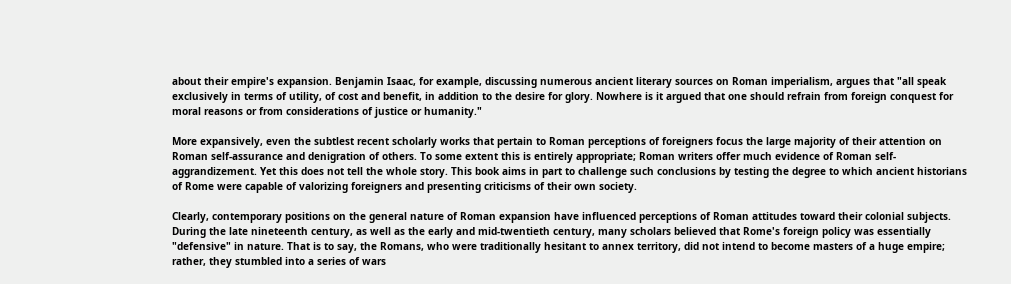about their empire's expansion. Benjamin Isaac, for example, discussing numerous ancient literary sources on Roman imperialism, argues that "all speak exclusively in terms of utility, of cost and benefit, in addition to the desire for glory. Nowhere is it argued that one should refrain from foreign conquest for moral reasons or from considerations of justice or humanity."

More expansively, even the subtlest recent scholarly works that pertain to Roman perceptions of foreigners focus the large majority of their attention on Roman self-assurance and denigration of others. To some extent this is entirely appropriate; Roman writers offer much evidence of Roman self-aggrandizement. Yet this does not tell the whole story. This book aims in part to challenge such conclusions by testing the degree to which ancient historians of Rome were capable of valorizing foreigners and presenting criticisms of their own society.

Clearly, contemporary positions on the general nature of Roman expansion have influenced perceptions of Roman attitudes toward their colonial subjects. During the late nineteenth century, as well as the early and mid-twentieth century, many scholars believed that Rome's foreign policy was essentially "defensive" in nature. That is to say, the Romans, who were traditionally hesitant to annex territory, did not intend to become masters of a huge empire; rather, they stumbled into a series of wars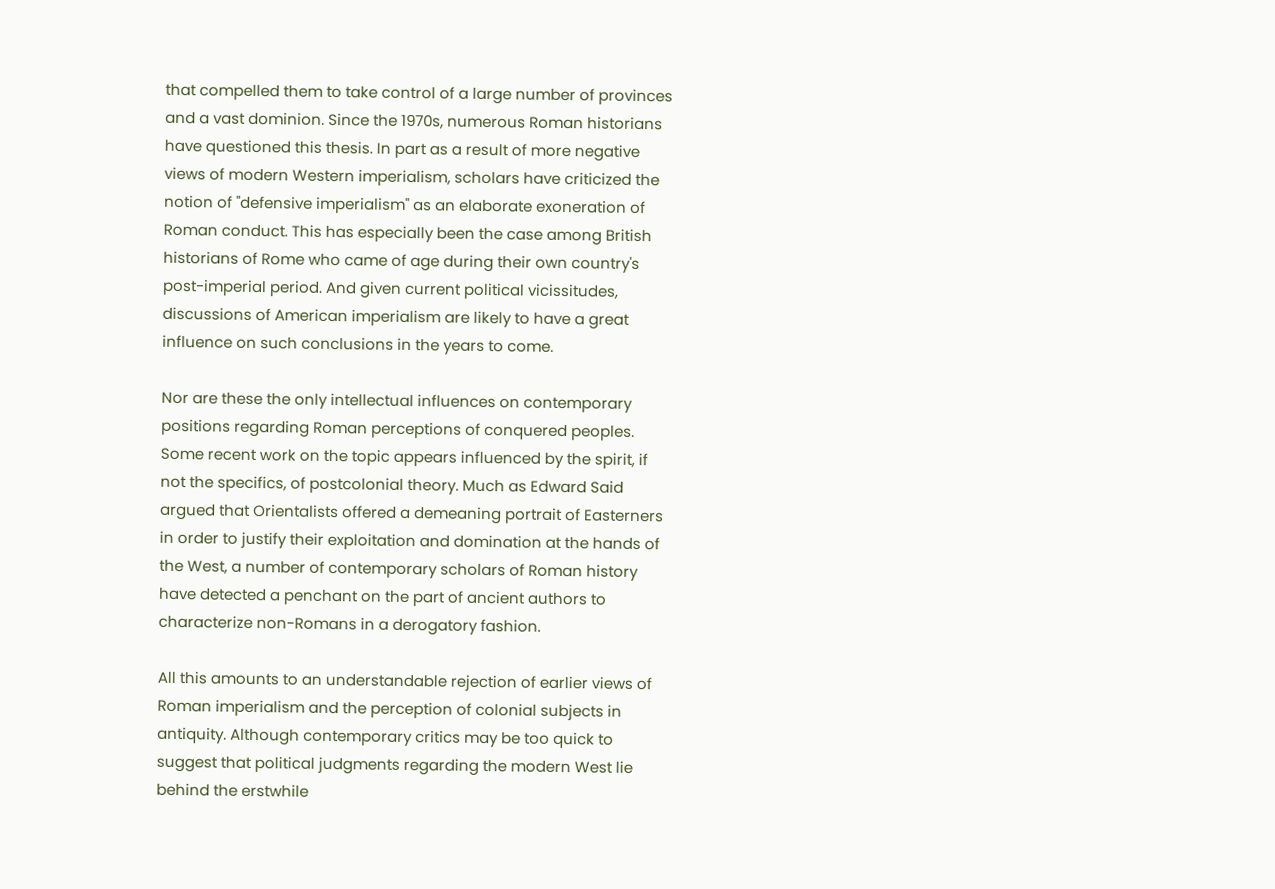that compelled them to take control of a large number of provinces and a vast dominion. Since the 1970s, numerous Roman historians have questioned this thesis. In part as a result of more negative views of modern Western imperialism, scholars have criticized the notion of "defensive imperialism" as an elaborate exoneration of Roman conduct. This has especially been the case among British historians of Rome who came of age during their own country's post-imperial period. And given current political vicissitudes, discussions of American imperialism are likely to have a great influence on such conclusions in the years to come.

Nor are these the only intellectual influences on contemporary positions regarding Roman perceptions of conquered peoples. Some recent work on the topic appears influenced by the spirit, if not the specifics, of postcolonial theory. Much as Edward Said argued that Orientalists offered a demeaning portrait of Easterners in order to justify their exploitation and domination at the hands of the West, a number of contemporary scholars of Roman history have detected a penchant on the part of ancient authors to characterize non-Romans in a derogatory fashion.

All this amounts to an understandable rejection of earlier views of Roman imperialism and the perception of colonial subjects in antiquity. Although contemporary critics may be too quick to suggest that political judgments regarding the modern West lie behind the erstwhile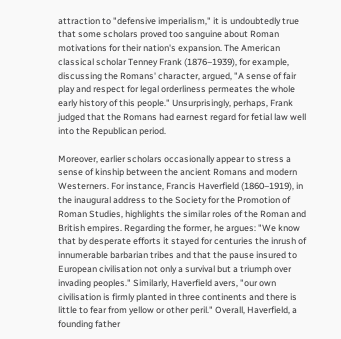attraction to "defensive imperialism," it is undoubtedly true that some scholars proved too sanguine about Roman motivations for their nation's expansion. The American classical scholar Tenney Frank (1876–1939), for example, discussing the Romans' character, argued, "A sense of fair play and respect for legal orderliness permeates the whole early history of this people." Unsurprisingly, perhaps, Frank judged that the Romans had earnest regard for fetial law well into the Republican period.

Moreover, earlier scholars occasionally appear to stress a sense of kinship between the ancient Romans and modern Westerners. For instance, Francis Haverfield (1860–1919), in the inaugural address to the Society for the Promotion of Roman Studies, highlights the similar roles of the Roman and British empires. Regarding the former, he argues: "We know that by desperate efforts it stayed for centuries the inrush of innumerable barbarian tribes and that the pause insured to European civilisation not only a survival but a triumph over invading peoples." Similarly, Haverfield avers, "our own civilisation is firmly planted in three continents and there is little to fear from yellow or other peril." Overall, Haverfield, a founding father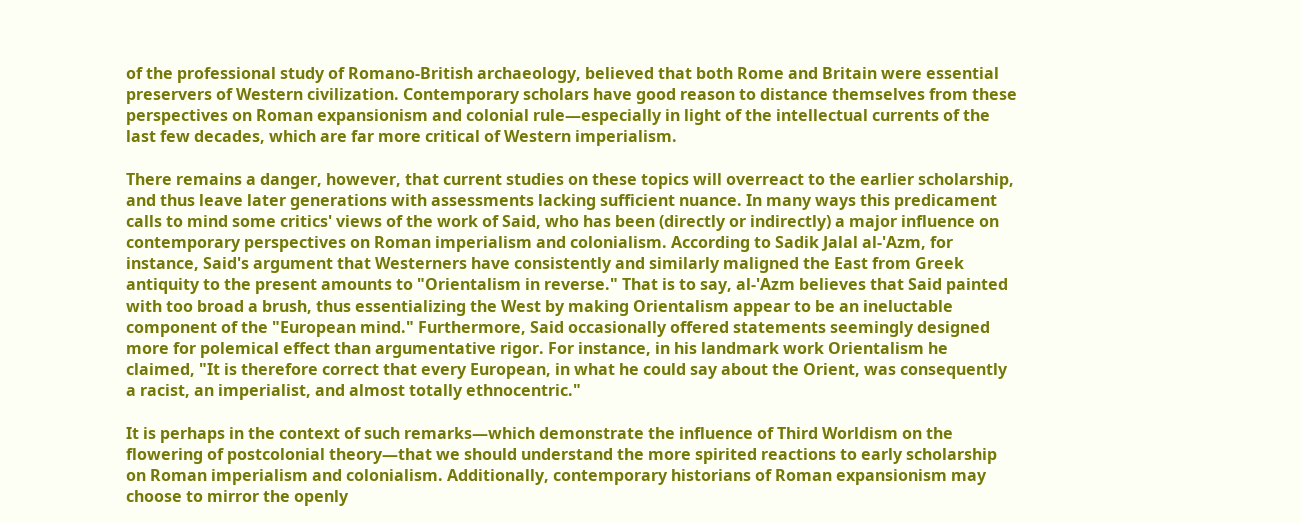of the professional study of Romano-British archaeology, believed that both Rome and Britain were essential preservers of Western civilization. Contemporary scholars have good reason to distance themselves from these perspectives on Roman expansionism and colonial rule—especially in light of the intellectual currents of the last few decades, which are far more critical of Western imperialism.

There remains a danger, however, that current studies on these topics will overreact to the earlier scholarship, and thus leave later generations with assessments lacking sufficient nuance. In many ways this predicament calls to mind some critics' views of the work of Said, who has been (directly or indirectly) a major influence on contemporary perspectives on Roman imperialism and colonialism. According to Sadik Jalal al-'Azm, for instance, Said's argument that Westerners have consistently and similarly maligned the East from Greek antiquity to the present amounts to "Orientalism in reverse." That is to say, al-'Azm believes that Said painted with too broad a brush, thus essentializing the West by making Orientalism appear to be an ineluctable component of the "European mind." Furthermore, Said occasionally offered statements seemingly designed more for polemical effect than argumentative rigor. For instance, in his landmark work Orientalism he claimed, "It is therefore correct that every European, in what he could say about the Orient, was consequently a racist, an imperialist, and almost totally ethnocentric."

It is perhaps in the context of such remarks—which demonstrate the influence of Third Worldism on the flowering of postcolonial theory—that we should understand the more spirited reactions to early scholarship on Roman imperialism and colonialism. Additionally, contemporary historians of Roman expansionism may choose to mirror the openly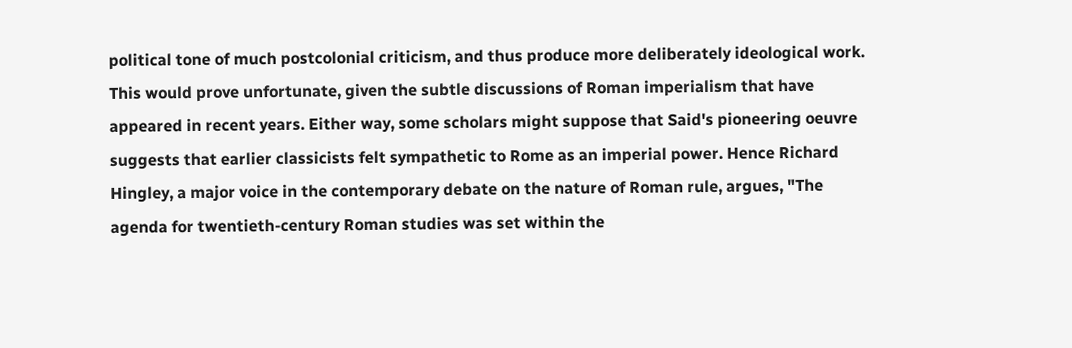political tone of much postcolonial criticism, and thus produce more deliberately ideological work. This would prove unfortunate, given the subtle discussions of Roman imperialism that have appeared in recent years. Either way, some scholars might suppose that Said's pioneering oeuvre suggests that earlier classicists felt sympathetic to Rome as an imperial power. Hence Richard Hingley, a major voice in the contemporary debate on the nature of Roman rule, argues, "The agenda for twentieth-century Roman studies was set within the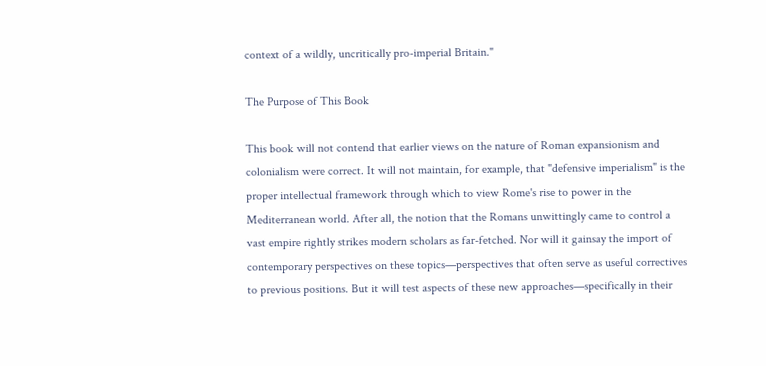context of a wildly, uncritically pro-imperial Britain."

The Purpose of This Book

This book will not contend that earlier views on the nature of Roman expansionism and colonialism were correct. It will not maintain, for example, that "defensive imperialism" is the proper intellectual framework through which to view Rome's rise to power in the Mediterranean world. After all, the notion that the Romans unwittingly came to control a vast empire rightly strikes modern scholars as far-fetched. Nor will it gainsay the import of contemporary perspectives on these topics—perspectives that often serve as useful correctives to previous positions. But it will test aspects of these new approaches—specifically in their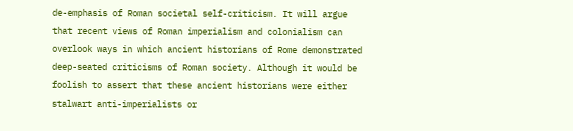de-emphasis of Roman societal self-criticism. It will argue that recent views of Roman imperialism and colonialism can overlook ways in which ancient historians of Rome demonstrated deep-seated criticisms of Roman society. Although it would be foolish to assert that these ancient historians were either stalwart anti-imperialists or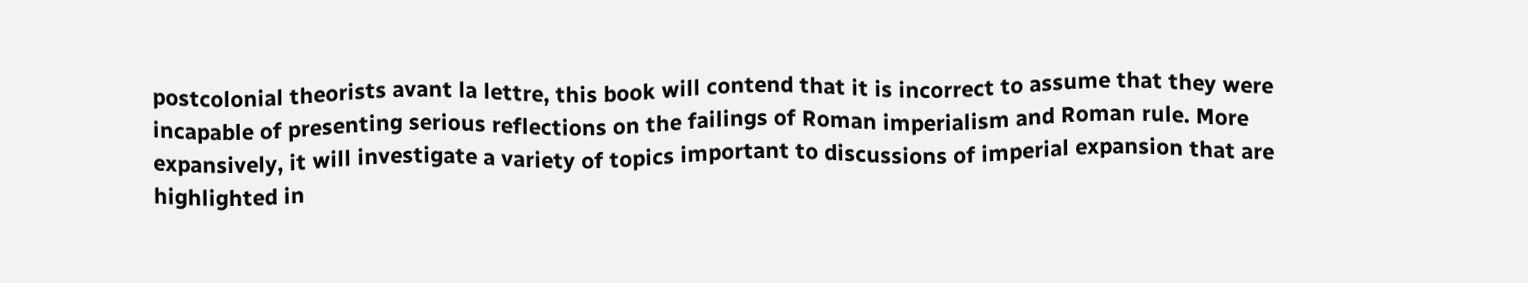postcolonial theorists avant la lettre, this book will contend that it is incorrect to assume that they were incapable of presenting serious reflections on the failings of Roman imperialism and Roman rule. More expansively, it will investigate a variety of topics important to discussions of imperial expansion that are highlighted in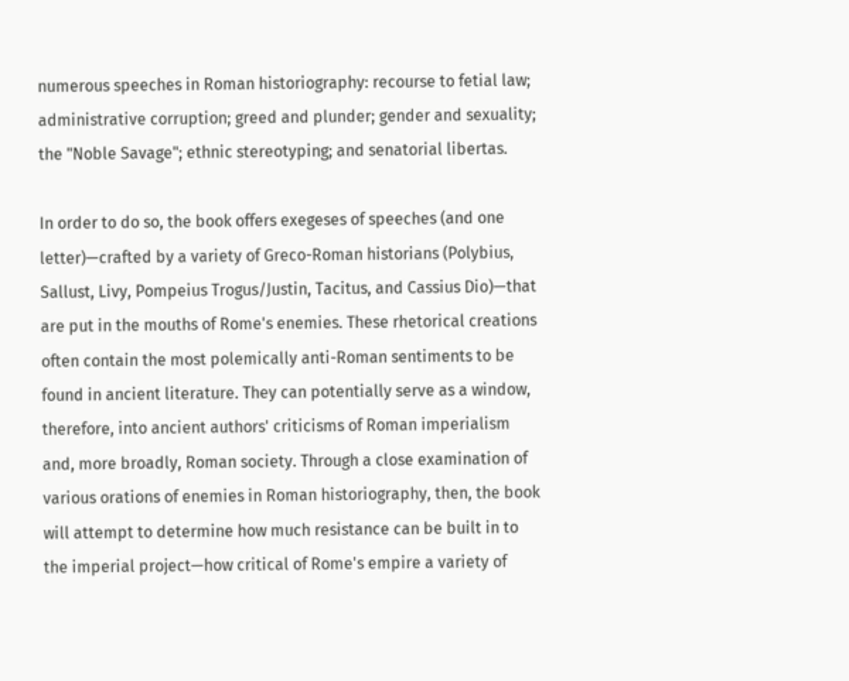numerous speeches in Roman historiography: recourse to fetial law; administrative corruption; greed and plunder; gender and sexuality; the "Noble Savage"; ethnic stereotyping; and senatorial libertas.

In order to do so, the book offers exegeses of speeches (and one letter)—crafted by a variety of Greco-Roman historians (Polybius, Sallust, Livy, Pompeius Trogus/Justin, Tacitus, and Cassius Dio)—that are put in the mouths of Rome's enemies. These rhetorical creations often contain the most polemically anti-Roman sentiments to be found in ancient literature. They can potentially serve as a window, therefore, into ancient authors' criticisms of Roman imperialism and, more broadly, Roman society. Through a close examination of various orations of enemies in Roman historiography, then, the book will attempt to determine how much resistance can be built in to the imperial project—how critical of Rome's empire a variety of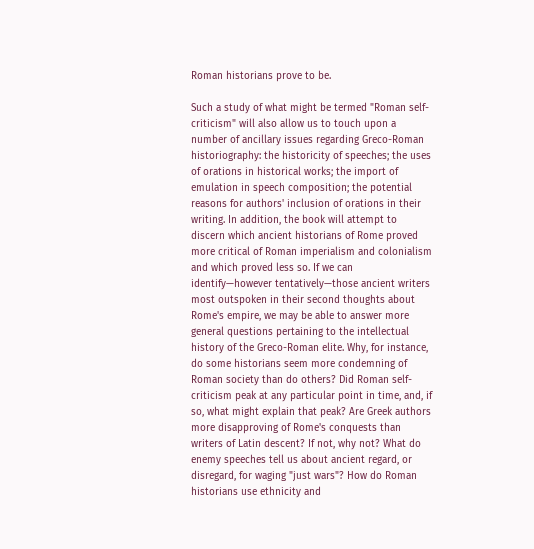Roman historians prove to be.

Such a study of what might be termed "Roman self-criticism" will also allow us to touch upon a number of ancillary issues regarding Greco-Roman historiography: the historicity of speeches; the uses of orations in historical works; the import of emulation in speech composition; the potential reasons for authors' inclusion of orations in their writing. In addition, the book will attempt to discern which ancient historians of Rome proved more critical of Roman imperialism and colonialism and which proved less so. If we can identify—however tentatively—those ancient writers most outspoken in their second thoughts about Rome's empire, we may be able to answer more general questions pertaining to the intellectual history of the Greco-Roman elite. Why, for instance, do some historians seem more condemning of Roman society than do others? Did Roman self-criticism peak at any particular point in time, and, if so, what might explain that peak? Are Greek authors more disapproving of Rome's conquests than writers of Latin descent? If not, why not? What do enemy speeches tell us about ancient regard, or disregard, for waging "just wars"? How do Roman historians use ethnicity and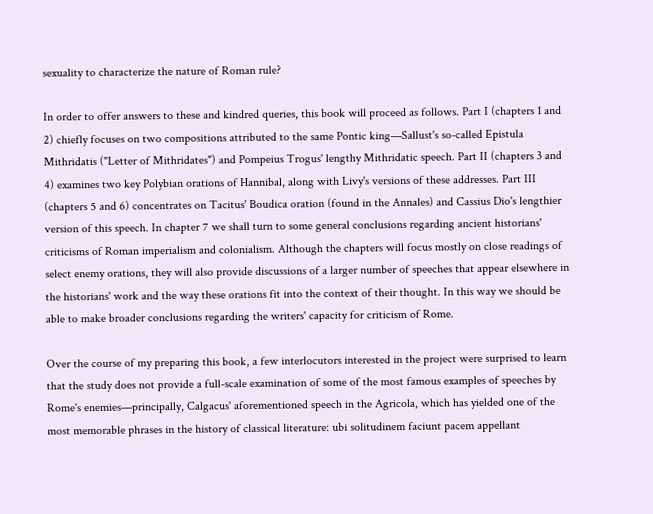sexuality to characterize the nature of Roman rule?

In order to offer answers to these and kindred queries, this book will proceed as follows. Part I (chapters 1 and 2) chiefly focuses on two compositions attributed to the same Pontic king—Sallust's so-called Epistula Mithridatis ("Letter of Mithridates") and Pompeius Trogus' lengthy Mithridatic speech. Part II (chapters 3 and 4) examines two key Polybian orations of Hannibal, along with Livy's versions of these addresses. Part III (chapters 5 and 6) concentrates on Tacitus' Boudica oration (found in the Annales) and Cassius Dio's lengthier version of this speech. In chapter 7 we shall turn to some general conclusions regarding ancient historians' criticisms of Roman imperialism and colonialism. Although the chapters will focus mostly on close readings of select enemy orations, they will also provide discussions of a larger number of speeches that appear elsewhere in the historians' work and the way these orations fit into the context of their thought. In this way we should be able to make broader conclusions regarding the writers' capacity for criticism of Rome.

Over the course of my preparing this book, a few interlocutors interested in the project were surprised to learn that the study does not provide a full-scale examination of some of the most famous examples of speeches by Rome's enemies—principally, Calgacus' aforementioned speech in the Agricola, which has yielded one of the most memorable phrases in the history of classical literature: ubi solitudinem faciunt pacem appellant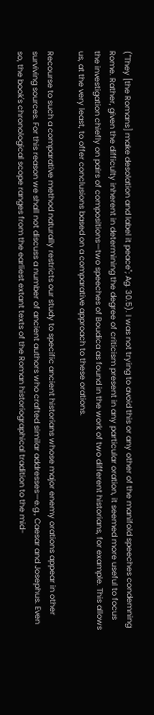("They [the Romans] make desolation and label it peace"; Ag. 30.5). I was not trying to avoid this or any other of the manifold speeches condemning Rome. Rather, given the difficulty inherent in determining the degree of criticism present in any particular oration, it seemed more useful to focus the investigation chiefly on pairs of compositions—two speeches of Boudica as found in the work of two different historians, for example. This allows us, at the very least, to offer conclusions based on a comparative approach to these orations.

Recourse to such a comparative method naturally restricts our study to specific ancient historians whose major enemy orations appear in other surviving sources. For this reason we shall not discuss a number of ancient authors who crafted similar addresses—e.g., Caesar and Josephus. Even so, the book's chronological scope ranges from the earliest extant texts of the Roman historiographical tradition to the mid-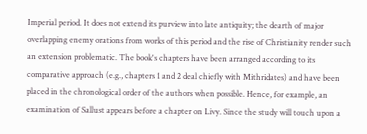Imperial period. It does not extend its purview into late antiquity; the dearth of major overlapping enemy orations from works of this period and the rise of Christianity render such an extension problematic. The book's chapters have been arranged according to its comparative approach (e.g., chapters 1 and 2 deal chiefly with Mithridates) and have been placed in the chronological order of the authors when possible. Hence, for example, an examination of Sallust appears before a chapter on Livy. Since the study will touch upon a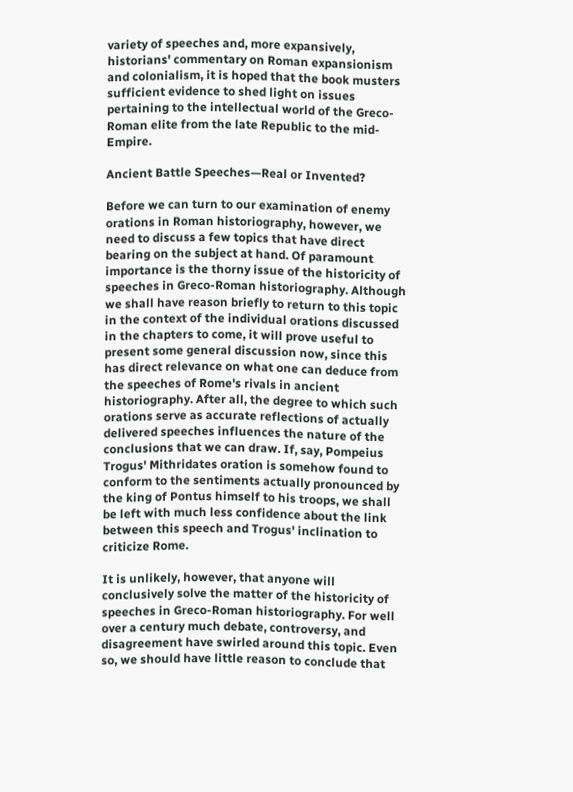variety of speeches and, more expansively, historians' commentary on Roman expansionism and colonialism, it is hoped that the book musters sufficient evidence to shed light on issues pertaining to the intellectual world of the Greco-Roman elite from the late Republic to the mid-Empire.

Ancient Battle Speeches—Real or Invented?

Before we can turn to our examination of enemy orations in Roman historiography, however, we need to discuss a few topics that have direct bearing on the subject at hand. Of paramount importance is the thorny issue of the historicity of speeches in Greco-Roman historiography. Although we shall have reason briefly to return to this topic in the context of the individual orations discussed in the chapters to come, it will prove useful to present some general discussion now, since this has direct relevance on what one can deduce from the speeches of Rome's rivals in ancient historiography. After all, the degree to which such orations serve as accurate reflections of actually delivered speeches influences the nature of the conclusions that we can draw. If, say, Pompeius Trogus' Mithridates oration is somehow found to conform to the sentiments actually pronounced by the king of Pontus himself to his troops, we shall be left with much less confidence about the link between this speech and Trogus' inclination to criticize Rome.

It is unlikely, however, that anyone will conclusively solve the matter of the historicity of speeches in Greco-Roman historiography. For well over a century much debate, controversy, and disagreement have swirled around this topic. Even so, we should have little reason to conclude that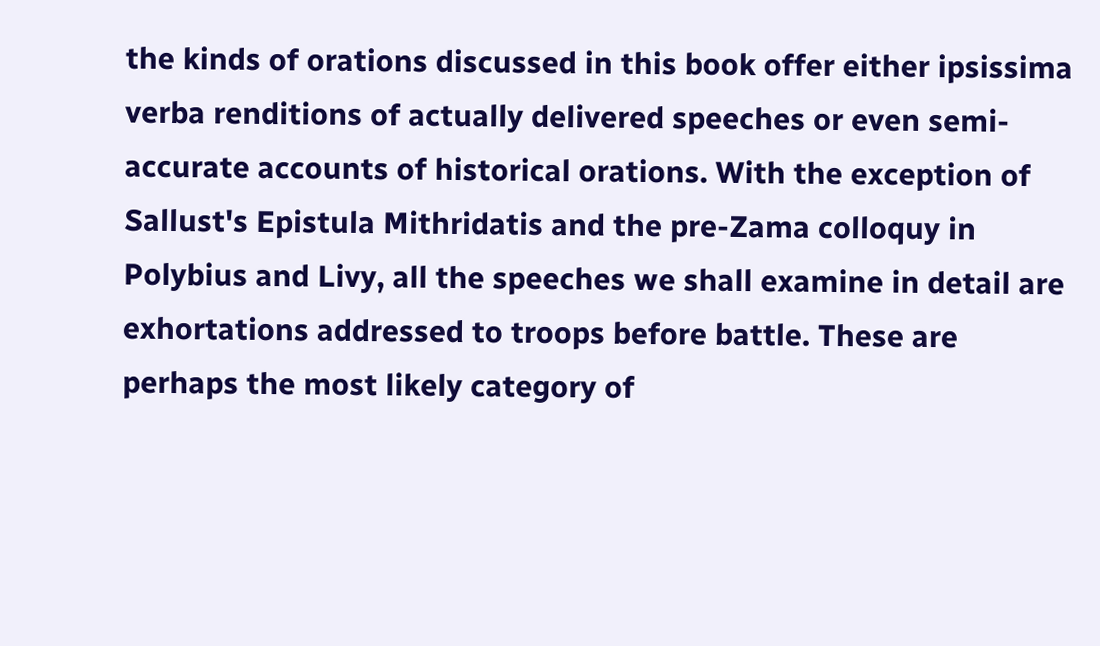the kinds of orations discussed in this book offer either ipsissima verba renditions of actually delivered speeches or even semi-accurate accounts of historical orations. With the exception of Sallust's Epistula Mithridatis and the pre-Zama colloquy in Polybius and Livy, all the speeches we shall examine in detail are exhortations addressed to troops before battle. These are perhaps the most likely category of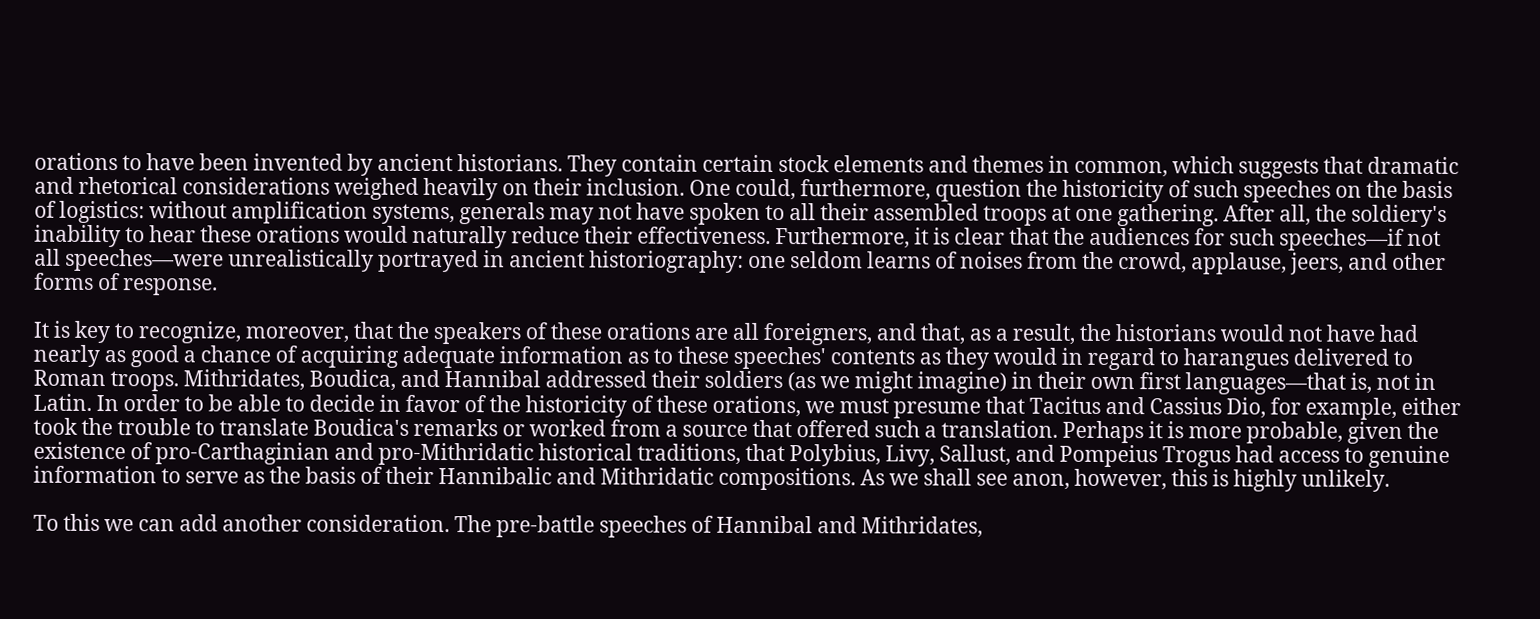orations to have been invented by ancient historians. They contain certain stock elements and themes in common, which suggests that dramatic and rhetorical considerations weighed heavily on their inclusion. One could, furthermore, question the historicity of such speeches on the basis of logistics: without amplification systems, generals may not have spoken to all their assembled troops at one gathering. After all, the soldiery's inability to hear these orations would naturally reduce their effectiveness. Furthermore, it is clear that the audiences for such speeches—if not all speeches—were unrealistically portrayed in ancient historiography: one seldom learns of noises from the crowd, applause, jeers, and other forms of response.

It is key to recognize, moreover, that the speakers of these orations are all foreigners, and that, as a result, the historians would not have had nearly as good a chance of acquiring adequate information as to these speeches' contents as they would in regard to harangues delivered to Roman troops. Mithridates, Boudica, and Hannibal addressed their soldiers (as we might imagine) in their own first languages—that is, not in Latin. In order to be able to decide in favor of the historicity of these orations, we must presume that Tacitus and Cassius Dio, for example, either took the trouble to translate Boudica's remarks or worked from a source that offered such a translation. Perhaps it is more probable, given the existence of pro-Carthaginian and pro-Mithridatic historical traditions, that Polybius, Livy, Sallust, and Pompeius Trogus had access to genuine information to serve as the basis of their Hannibalic and Mithridatic compositions. As we shall see anon, however, this is highly unlikely.

To this we can add another consideration. The pre-battle speeches of Hannibal and Mithridates,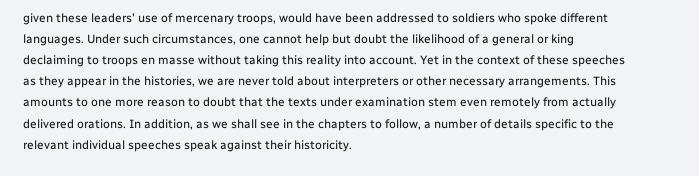given these leaders' use of mercenary troops, would have been addressed to soldiers who spoke different languages. Under such circumstances, one cannot help but doubt the likelihood of a general or king declaiming to troops en masse without taking this reality into account. Yet in the context of these speeches as they appear in the histories, we are never told about interpreters or other necessary arrangements. This amounts to one more reason to doubt that the texts under examination stem even remotely from actually delivered orations. In addition, as we shall see in the chapters to follow, a number of details specific to the relevant individual speeches speak against their historicity.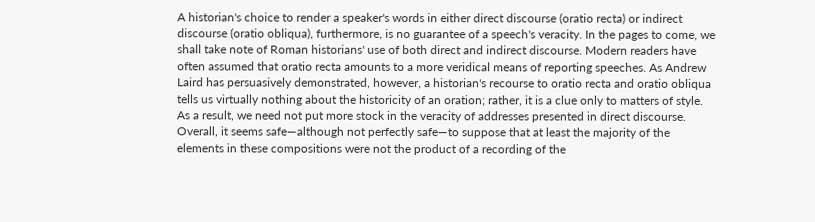A historian's choice to render a speaker's words in either direct discourse (oratio recta) or indirect discourse (oratio obliqua), furthermore, is no guarantee of a speech's veracity. In the pages to come, we shall take note of Roman historians' use of both direct and indirect discourse. Modern readers have often assumed that oratio recta amounts to a more veridical means of reporting speeches. As Andrew Laird has persuasively demonstrated, however, a historian's recourse to oratio recta and oratio obliqua tells us virtually nothing about the historicity of an oration; rather, it is a clue only to matters of style. As a result, we need not put more stock in the veracity of addresses presented in direct discourse. Overall, it seems safe—although not perfectly safe—to suppose that at least the majority of the elements in these compositions were not the product of a recording of the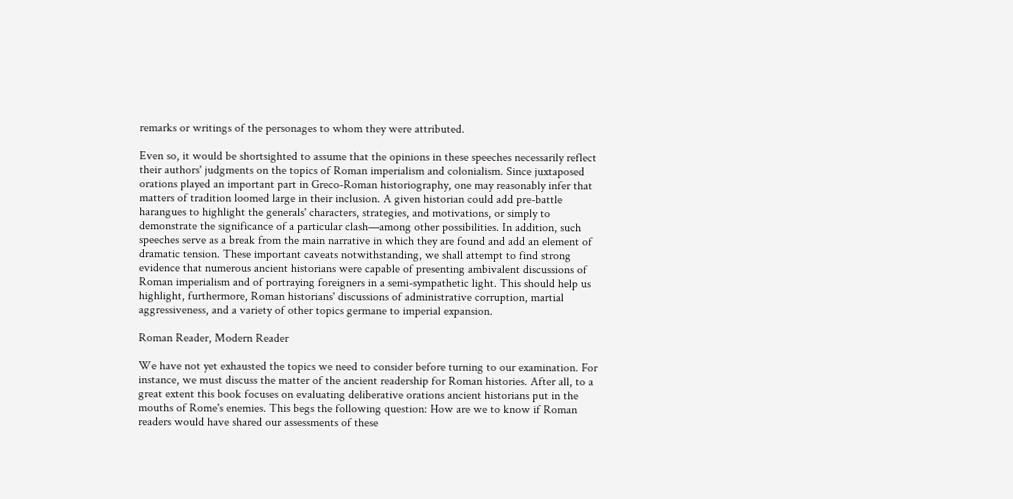remarks or writings of the personages to whom they were attributed.

Even so, it would be shortsighted to assume that the opinions in these speeches necessarily reflect their authors' judgments on the topics of Roman imperialism and colonialism. Since juxtaposed orations played an important part in Greco-Roman historiography, one may reasonably infer that matters of tradition loomed large in their inclusion. A given historian could add pre-battle harangues to highlight the generals' characters, strategies, and motivations, or simply to demonstrate the significance of a particular clash—among other possibilities. In addition, such speeches serve as a break from the main narrative in which they are found and add an element of dramatic tension. These important caveats notwithstanding, we shall attempt to find strong evidence that numerous ancient historians were capable of presenting ambivalent discussions of Roman imperialism and of portraying foreigners in a semi-sympathetic light. This should help us highlight, furthermore, Roman historians' discussions of administrative corruption, martial aggressiveness, and a variety of other topics germane to imperial expansion.

Roman Reader, Modern Reader

We have not yet exhausted the topics we need to consider before turning to our examination. For instance, we must discuss the matter of the ancient readership for Roman histories. After all, to a great extent this book focuses on evaluating deliberative orations ancient historians put in the mouths of Rome's enemies. This begs the following question: How are we to know if Roman readers would have shared our assessments of these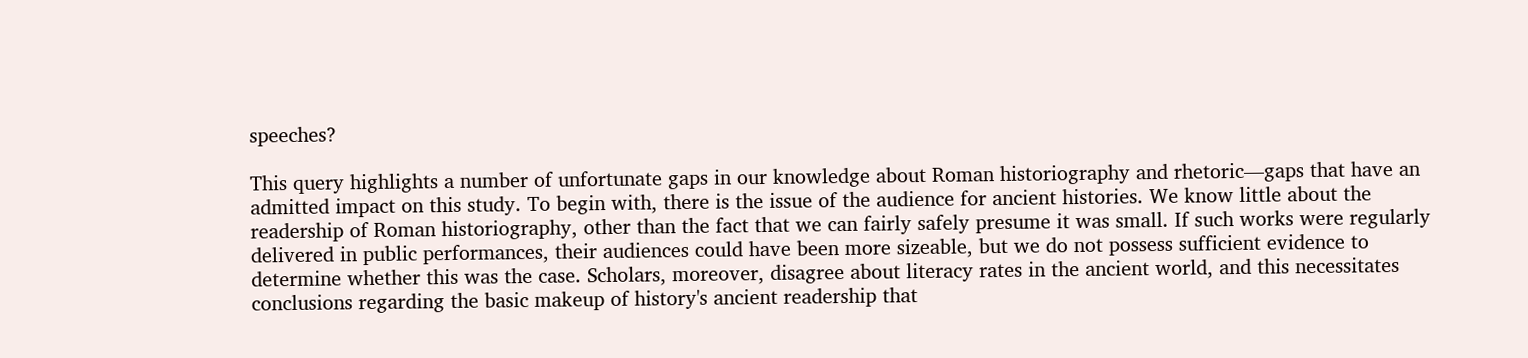speeches?

This query highlights a number of unfortunate gaps in our knowledge about Roman historiography and rhetoric—gaps that have an admitted impact on this study. To begin with, there is the issue of the audience for ancient histories. We know little about the readership of Roman historiography, other than the fact that we can fairly safely presume it was small. If such works were regularly delivered in public performances, their audiences could have been more sizeable, but we do not possess sufficient evidence to determine whether this was the case. Scholars, moreover, disagree about literacy rates in the ancient world, and this necessitates conclusions regarding the basic makeup of history's ancient readership that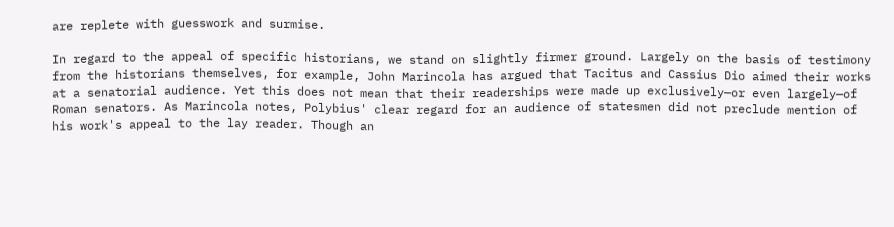are replete with guesswork and surmise.

In regard to the appeal of specific historians, we stand on slightly firmer ground. Largely on the basis of testimony from the historians themselves, for example, John Marincola has argued that Tacitus and Cassius Dio aimed their works at a senatorial audience. Yet this does not mean that their readerships were made up exclusively—or even largely—of Roman senators. As Marincola notes, Polybius' clear regard for an audience of statesmen did not preclude mention of his work's appeal to the lay reader. Though an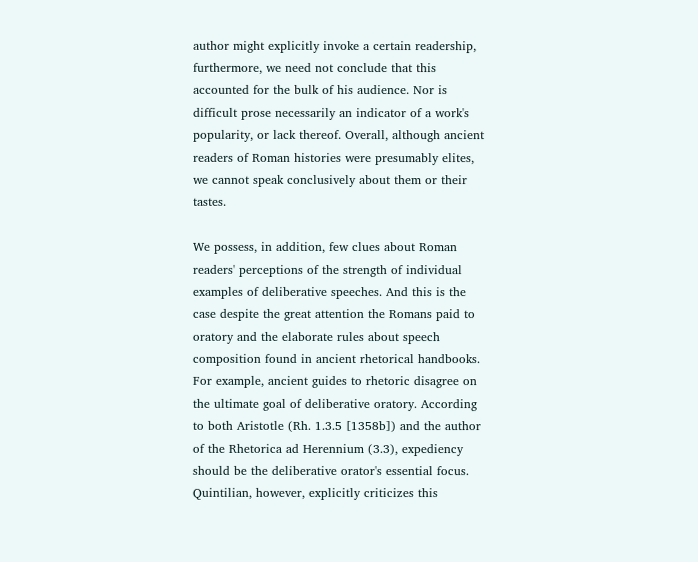author might explicitly invoke a certain readership, furthermore, we need not conclude that this accounted for the bulk of his audience. Nor is difficult prose necessarily an indicator of a work's popularity, or lack thereof. Overall, although ancient readers of Roman histories were presumably elites, we cannot speak conclusively about them or their tastes.

We possess, in addition, few clues about Roman readers' perceptions of the strength of individual examples of deliberative speeches. And this is the case despite the great attention the Romans paid to oratory and the elaborate rules about speech composition found in ancient rhetorical handbooks. For example, ancient guides to rhetoric disagree on the ultimate goal of deliberative oratory. According to both Aristotle (Rh. 1.3.5 [1358b]) and the author of the Rhetorica ad Herennium (3.3), expediency should be the deliberative orator's essential focus. Quintilian, however, explicitly criticizes this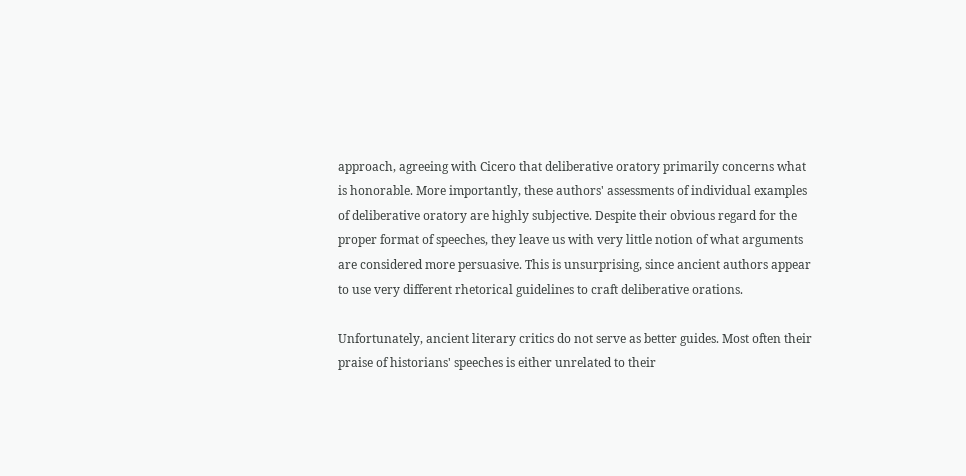approach, agreeing with Cicero that deliberative oratory primarily concerns what is honorable. More importantly, these authors' assessments of individual examples of deliberative oratory are highly subjective. Despite their obvious regard for the proper format of speeches, they leave us with very little notion of what arguments are considered more persuasive. This is unsurprising, since ancient authors appear to use very different rhetorical guidelines to craft deliberative orations.

Unfortunately, ancient literary critics do not serve as better guides. Most often their praise of historians' speeches is either unrelated to their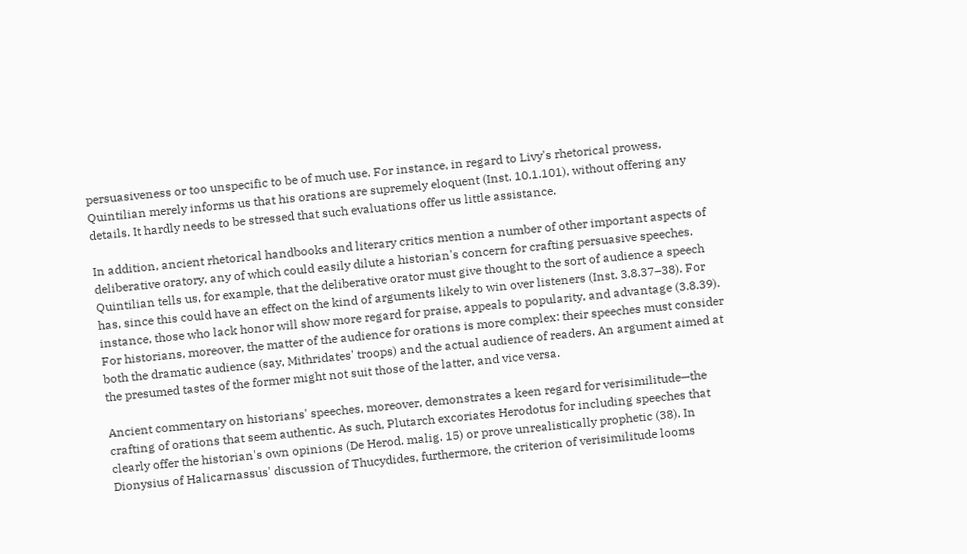persuasiveness or too unspecific to be of much use. For instance, in regard to Livy's rhetorical prowess, Quintilian merely informs us that his orations are supremely eloquent (Inst. 10.1.101), without offering any details. It hardly needs to be stressed that such evaluations offer us little assistance.

In addition, ancient rhetorical handbooks and literary critics mention a number of other important aspects of deliberative oratory, any of which could easily dilute a historian's concern for crafting persuasive speeches. Quintilian tells us, for example, that the deliberative orator must give thought to the sort of audience a speech has, since this could have an effect on the kind of arguments likely to win over listeners (Inst. 3.8.37–38). For instance, those who lack honor will show more regard for praise, appeals to popularity, and advantage (3.8.39). For historians, moreover, the matter of the audience for orations is more complex: their speeches must consider both the dramatic audience (say, Mithridates' troops) and the actual audience of readers. An argument aimed at the presumed tastes of the former might not suit those of the latter, and vice versa.

Ancient commentary on historians' speeches, moreover, demonstrates a keen regard for verisimilitude—the crafting of orations that seem authentic. As such, Plutarch excoriates Herodotus for including speeches that clearly offer the historian's own opinions (De Herod. malig. 15) or prove unrealistically prophetic (38). In Dionysius of Halicarnassus' discussion of Thucydides, furthermore, the criterion of verisimilitude looms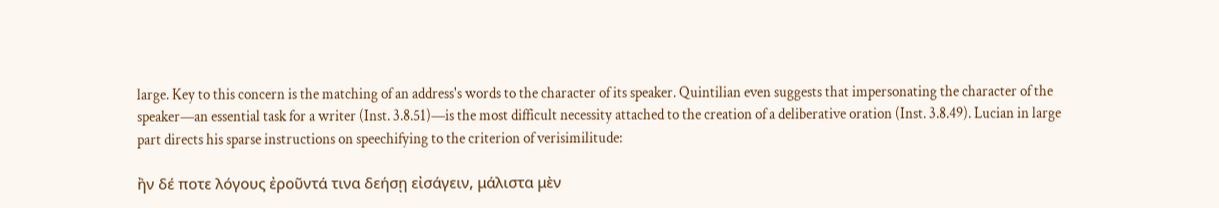large. Key to this concern is the matching of an address's words to the character of its speaker. Quintilian even suggests that impersonating the character of the speaker—an essential task for a writer (Inst. 3.8.51)—is the most difficult necessity attached to the creation of a deliberative oration (Inst. 3.8.49). Lucian in large part directs his sparse instructions on speechifying to the criterion of verisimilitude:

ἢν δέ ποτε λόγους ἐροῦντά τινα δεήσῃ εἰσάγειν, μάλιστα μὲν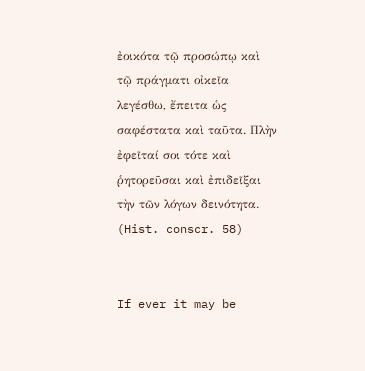ἐοικότα τῷ προσώπῳ καὶ τῷ πράγματι οἰκεῖα λεγέσθω, ἔπειτα ὡς σαφέστατα καὶ ταῦτα. Πλὴν ἐφεῖταί σοι τότε καὶ ῥητορεῦσαι καὶ ἐπιδεῖξαι τὴν τῶν λόγων δεινότητα. (Hist. conscr. 58)


If ever it may be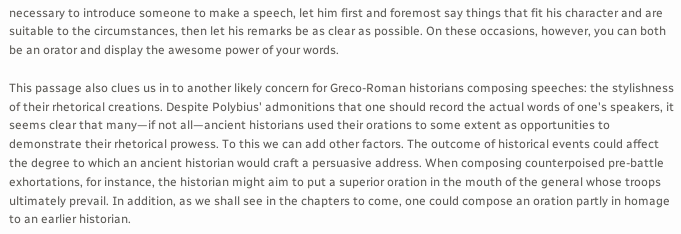necessary to introduce someone to make a speech, let him first and foremost say things that fit his character and are suitable to the circumstances, then let his remarks be as clear as possible. On these occasions, however, you can both be an orator and display the awesome power of your words.

This passage also clues us in to another likely concern for Greco-Roman historians composing speeches: the stylishness of their rhetorical creations. Despite Polybius' admonitions that one should record the actual words of one's speakers, it seems clear that many—if not all—ancient historians used their orations to some extent as opportunities to demonstrate their rhetorical prowess. To this we can add other factors. The outcome of historical events could affect the degree to which an ancient historian would craft a persuasive address. When composing counterpoised pre-battle exhortations, for instance, the historian might aim to put a superior oration in the mouth of the general whose troops ultimately prevail. In addition, as we shall see in the chapters to come, one could compose an oration partly in homage to an earlier historian.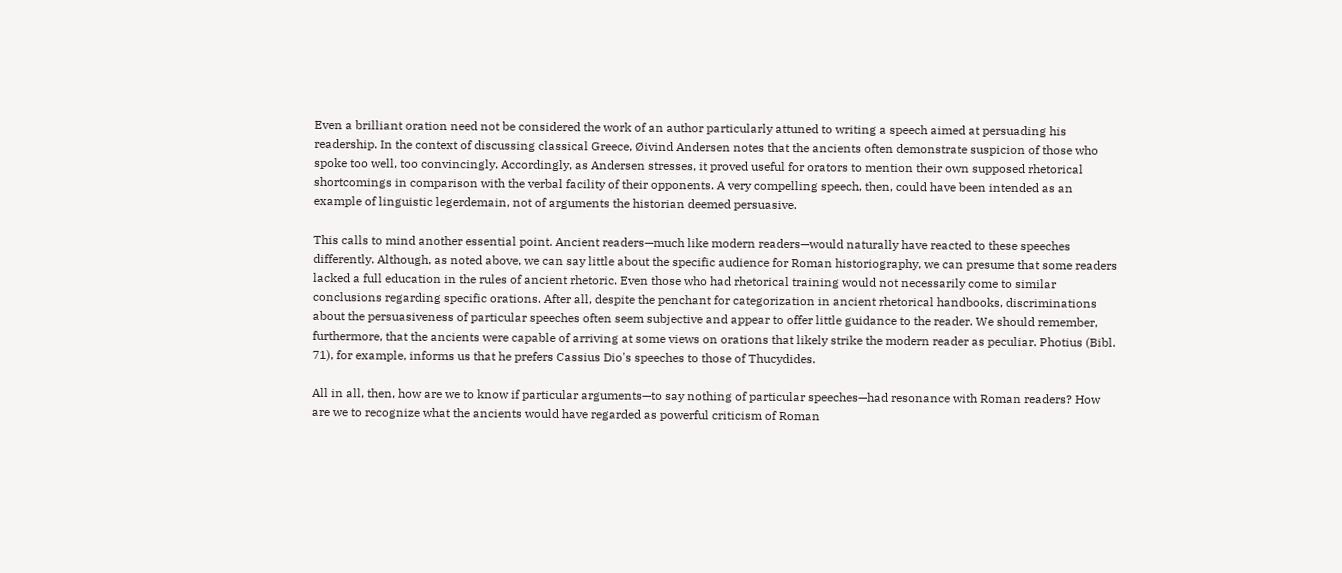Even a brilliant oration need not be considered the work of an author particularly attuned to writing a speech aimed at persuading his readership. In the context of discussing classical Greece, Øivind Andersen notes that the ancients often demonstrate suspicion of those who spoke too well, too convincingly. Accordingly, as Andersen stresses, it proved useful for orators to mention their own supposed rhetorical shortcomings in comparison with the verbal facility of their opponents. A very compelling speech, then, could have been intended as an example of linguistic legerdemain, not of arguments the historian deemed persuasive.

This calls to mind another essential point. Ancient readers—much like modern readers—would naturally have reacted to these speeches differently. Although, as noted above, we can say little about the specific audience for Roman historiography, we can presume that some readers lacked a full education in the rules of ancient rhetoric. Even those who had rhetorical training would not necessarily come to similar conclusions regarding specific orations. After all, despite the penchant for categorization in ancient rhetorical handbooks, discriminations about the persuasiveness of particular speeches often seem subjective and appear to offer little guidance to the reader. We should remember, furthermore, that the ancients were capable of arriving at some views on orations that likely strike the modern reader as peculiar. Photius (Bibl. 71), for example, informs us that he prefers Cassius Dio's speeches to those of Thucydides.

All in all, then, how are we to know if particular arguments—to say nothing of particular speeches—had resonance with Roman readers? How are we to recognize what the ancients would have regarded as powerful criticism of Roman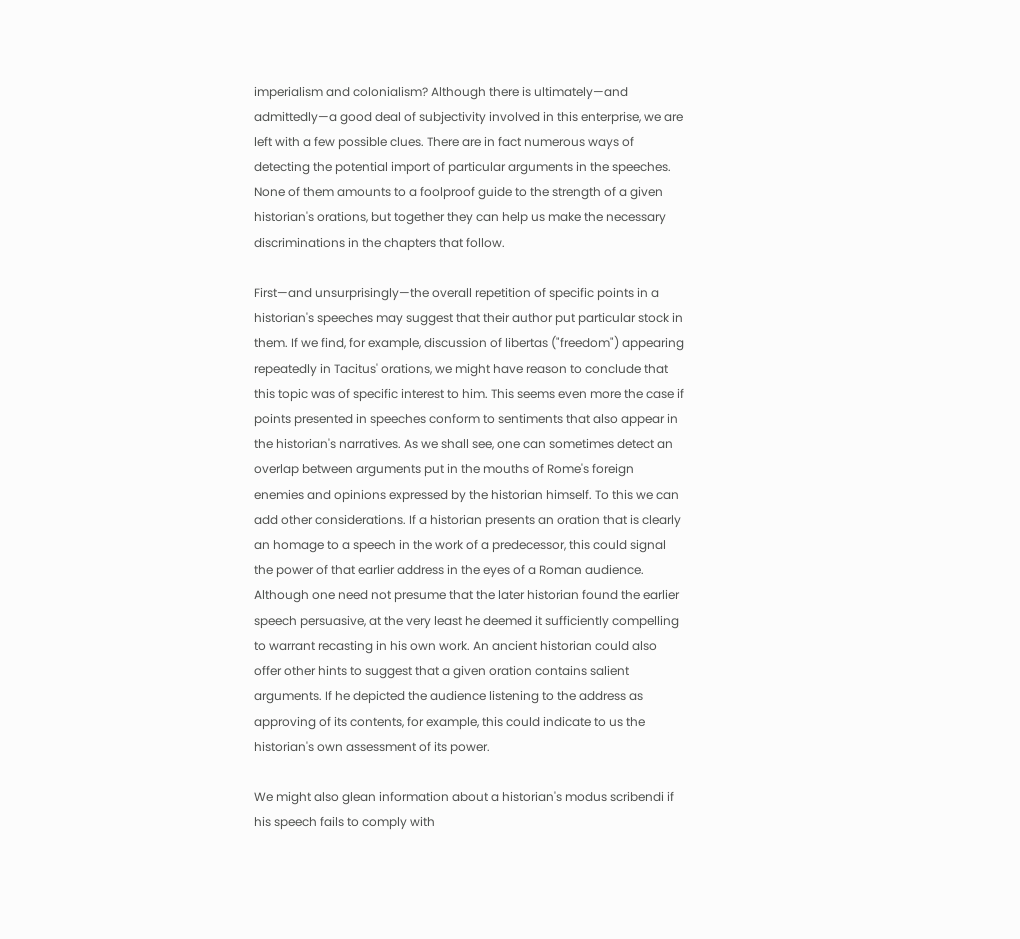imperialism and colonialism? Although there is ultimately—and admittedly—a good deal of subjectivity involved in this enterprise, we are left with a few possible clues. There are in fact numerous ways of detecting the potential import of particular arguments in the speeches. None of them amounts to a foolproof guide to the strength of a given historian's orations, but together they can help us make the necessary discriminations in the chapters that follow.

First—and unsurprisingly—the overall repetition of specific points in a historian's speeches may suggest that their author put particular stock in them. If we find, for example, discussion of libertas ("freedom") appearing repeatedly in Tacitus' orations, we might have reason to conclude that this topic was of specific interest to him. This seems even more the case if points presented in speeches conform to sentiments that also appear in the historian's narratives. As we shall see, one can sometimes detect an overlap between arguments put in the mouths of Rome's foreign enemies and opinions expressed by the historian himself. To this we can add other considerations. If a historian presents an oration that is clearly an homage to a speech in the work of a predecessor, this could signal the power of that earlier address in the eyes of a Roman audience. Although one need not presume that the later historian found the earlier speech persuasive, at the very least he deemed it sufficiently compelling to warrant recasting in his own work. An ancient historian could also offer other hints to suggest that a given oration contains salient arguments. If he depicted the audience listening to the address as approving of its contents, for example, this could indicate to us the historian's own assessment of its power.

We might also glean information about a historian's modus scribendi if his speech fails to comply with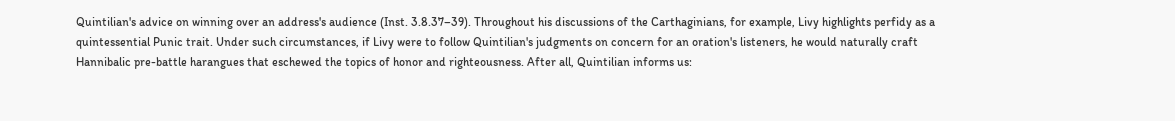Quintilian's advice on winning over an address's audience (Inst. 3.8.37–39). Throughout his discussions of the Carthaginians, for example, Livy highlights perfidy as a quintessential Punic trait. Under such circumstances, if Livy were to follow Quintilian's judgments on concern for an oration's listeners, he would naturally craft Hannibalic pre-battle harangues that eschewed the topics of honor and righteousness. After all, Quintilian informs us: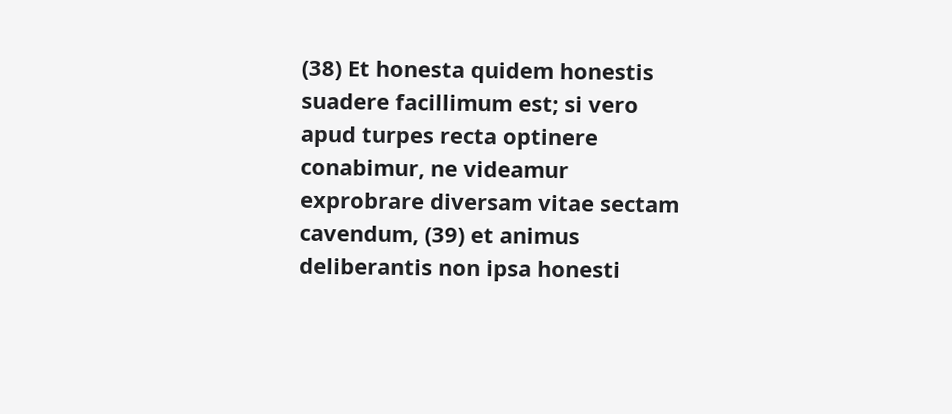(38) Et honesta quidem honestis suadere facillimum est; si vero apud turpes recta optinere conabimur, ne videamur exprobrare diversam vitae sectam cavendum, (39) et animus deliberantis non ipsa honesti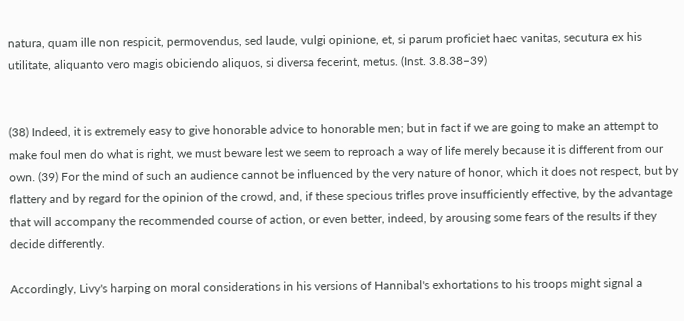natura, quam ille non respicit, permovendus, sed laude, vulgi opinione, et, si parum proficiet haec vanitas, secutura ex his utilitate, aliquanto vero magis obiciendo aliquos, si diversa fecerint, metus. (Inst. 3.8.38–39)


(38) Indeed, it is extremely easy to give honorable advice to honorable men; but in fact if we are going to make an attempt to make foul men do what is right, we must beware lest we seem to reproach a way of life merely because it is different from our own. (39) For the mind of such an audience cannot be influenced by the very nature of honor, which it does not respect, but by flattery and by regard for the opinion of the crowd, and, if these specious trifles prove insufficiently effective, by the advantage that will accompany the recommended course of action, or even better, indeed, by arousing some fears of the results if they decide differently.

Accordingly, Livy's harping on moral considerations in his versions of Hannibal's exhortations to his troops might signal a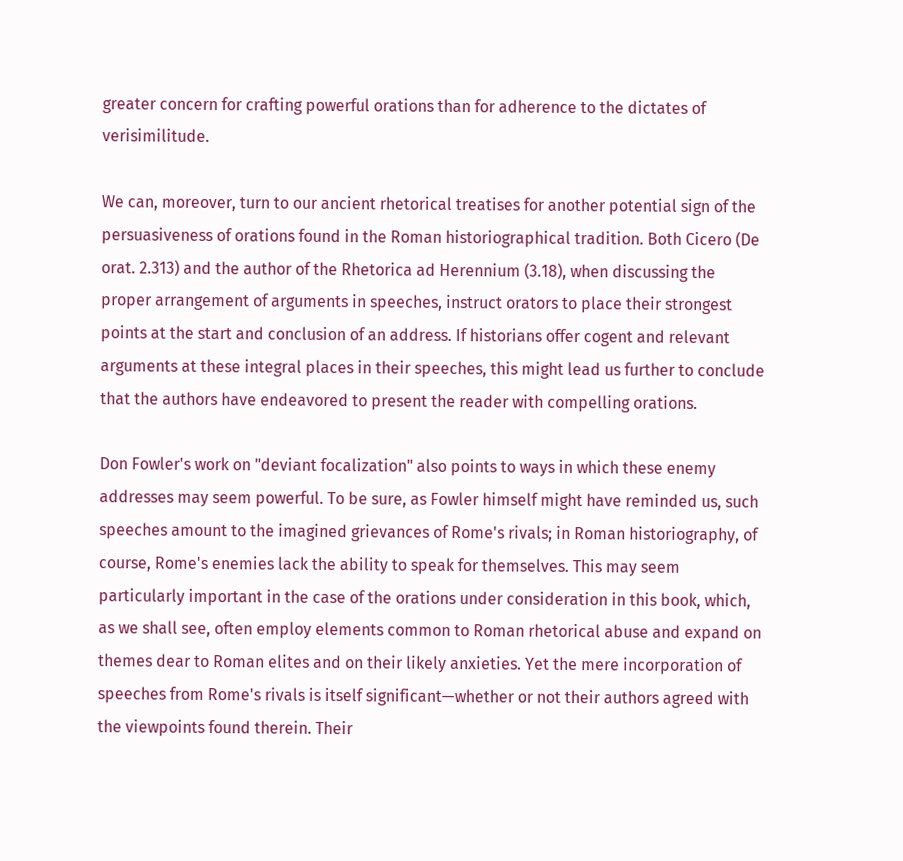greater concern for crafting powerful orations than for adherence to the dictates of verisimilitude.

We can, moreover, turn to our ancient rhetorical treatises for another potential sign of the persuasiveness of orations found in the Roman historiographical tradition. Both Cicero (De orat. 2.313) and the author of the Rhetorica ad Herennium (3.18), when discussing the proper arrangement of arguments in speeches, instruct orators to place their strongest points at the start and conclusion of an address. If historians offer cogent and relevant arguments at these integral places in their speeches, this might lead us further to conclude that the authors have endeavored to present the reader with compelling orations.

Don Fowler's work on "deviant focalization" also points to ways in which these enemy addresses may seem powerful. To be sure, as Fowler himself might have reminded us, such speeches amount to the imagined grievances of Rome's rivals; in Roman historiography, of course, Rome's enemies lack the ability to speak for themselves. This may seem particularly important in the case of the orations under consideration in this book, which, as we shall see, often employ elements common to Roman rhetorical abuse and expand on themes dear to Roman elites and on their likely anxieties. Yet the mere incorporation of speeches from Rome's rivals is itself significant—whether or not their authors agreed with the viewpoints found therein. Their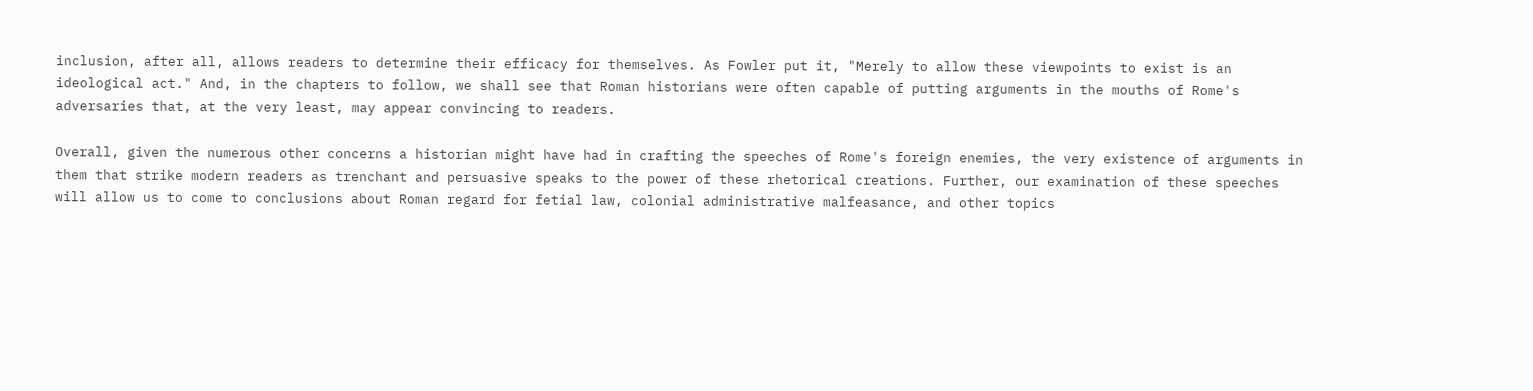inclusion, after all, allows readers to determine their efficacy for themselves. As Fowler put it, "Merely to allow these viewpoints to exist is an ideological act." And, in the chapters to follow, we shall see that Roman historians were often capable of putting arguments in the mouths of Rome's adversaries that, at the very least, may appear convincing to readers.

Overall, given the numerous other concerns a historian might have had in crafting the speeches of Rome's foreign enemies, the very existence of arguments in them that strike modern readers as trenchant and persuasive speaks to the power of these rhetorical creations. Further, our examination of these speeches will allow us to come to conclusions about Roman regard for fetial law, colonial administrative malfeasance, and other topics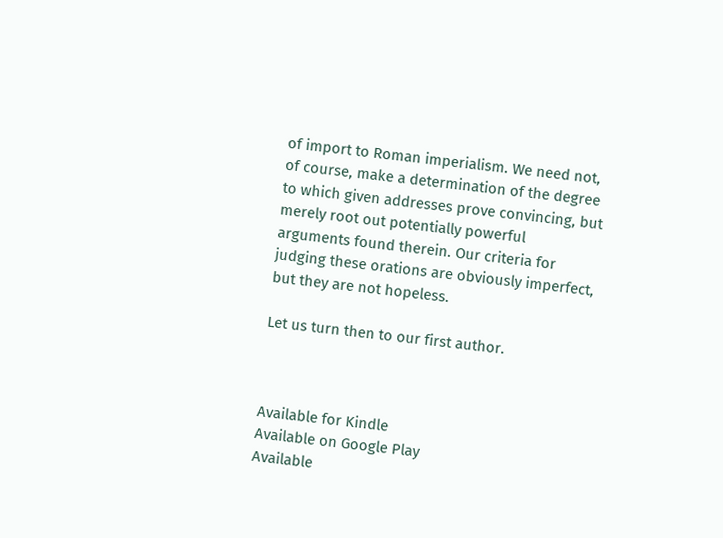of import to Roman imperialism. We need not, of course, make a determination of the degree to which given addresses prove convincing, but merely root out potentially powerful arguments found therein. Our criteria for judging these orations are obviously imperfect, but they are not hopeless.

Let us turn then to our first author.



Available for Kindle
Available on Google Play
Available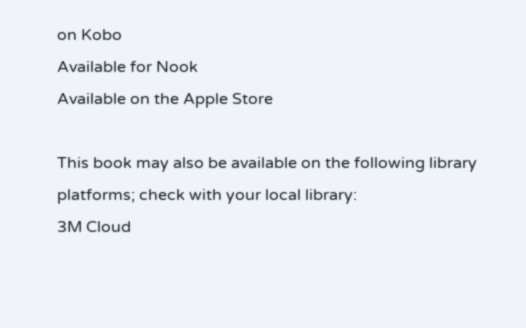on Kobo
Available for Nook
Available on the Apple Store

This book may also be available on the following library platforms; check with your local library:
3M Cloud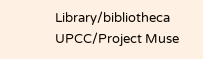Library/bibliotheca
UPCC/Project Muse